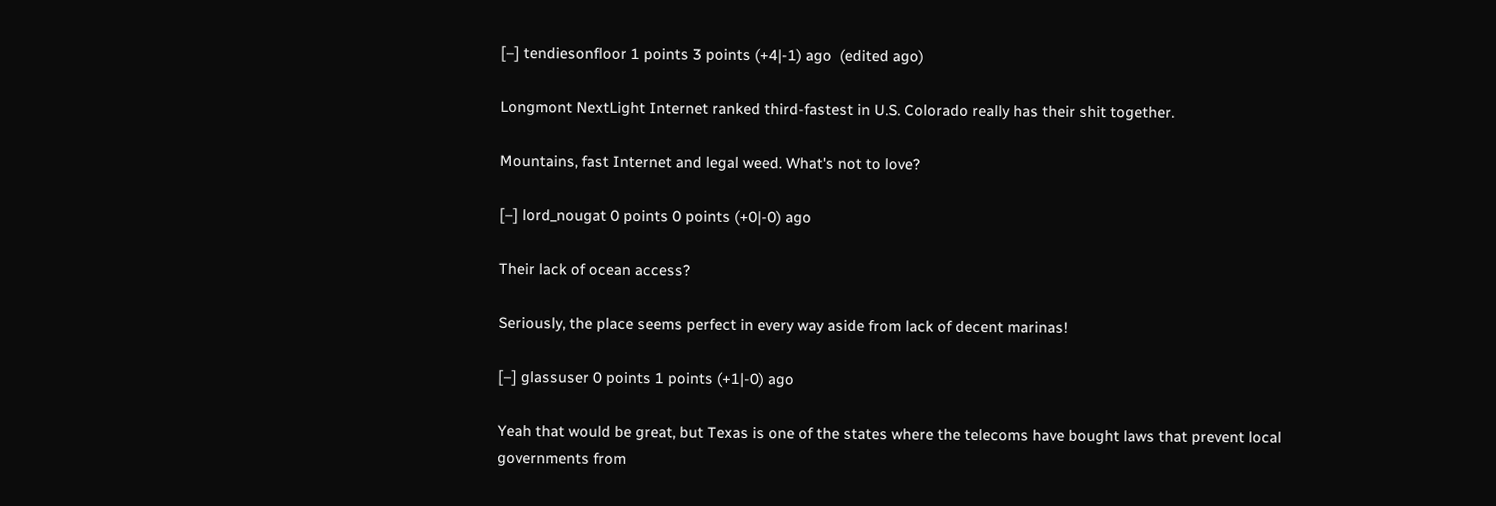[–] tendiesonfloor 1 points 3 points (+4|-1) ago  (edited ago)

Longmont NextLight Internet ranked third-fastest in U.S. Colorado really has their shit together.

Mountains, fast Internet and legal weed. What's not to love?

[–] lord_nougat 0 points 0 points (+0|-0) ago

Their lack of ocean access?

Seriously, the place seems perfect in every way aside from lack of decent marinas!

[–] glassuser 0 points 1 points (+1|-0) ago

Yeah that would be great, but Texas is one of the states where the telecoms have bought laws that prevent local governments from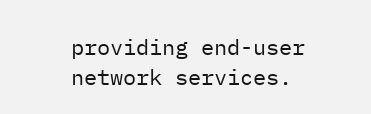providing end-user network services.